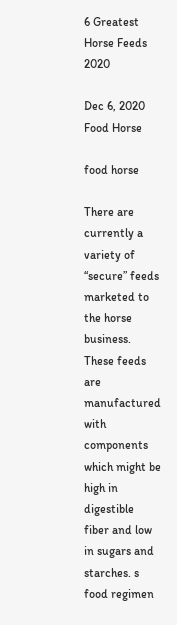6 Greatest Horse Feeds 2020

Dec 6, 2020 Food Horse

food horse

There are currently a variety of “secure” feeds marketed to the horse business. These feeds are manufactured with components which might be high in digestible fiber and low in sugars and starches. s food regimen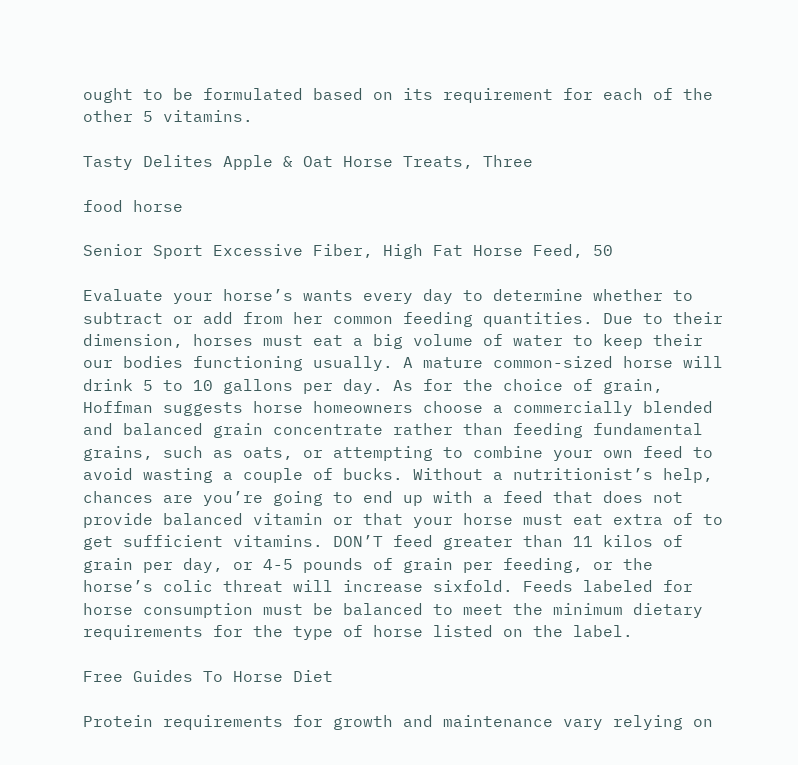ought to be formulated based on its requirement for each of the other 5 vitamins.

Tasty Delites Apple & Oat Horse Treats, Three

food horse

Senior Sport Excessive Fiber, High Fat Horse Feed, 50

Evaluate your horse’s wants every day to determine whether to subtract or add from her common feeding quantities. Due to their dimension, horses must eat a big volume of water to keep their our bodies functioning usually. A mature common-sized horse will drink 5 to 10 gallons per day. As for the choice of grain, Hoffman suggests horse homeowners choose a commercially blended and balanced grain concentrate rather than feeding fundamental grains, such as oats, or attempting to combine your own feed to avoid wasting a couple of bucks. Without a nutritionist’s help, chances are you’re going to end up with a feed that does not provide balanced vitamin or that your horse must eat extra of to get sufficient vitamins. DON’T feed greater than 11 kilos of grain per day, or 4-5 pounds of grain per feeding, or the horse’s colic threat will increase sixfold. Feeds labeled for horse consumption must be balanced to meet the minimum dietary requirements for the type of horse listed on the label.

Free Guides To Horse Diet

Protein requirements for growth and maintenance vary relying on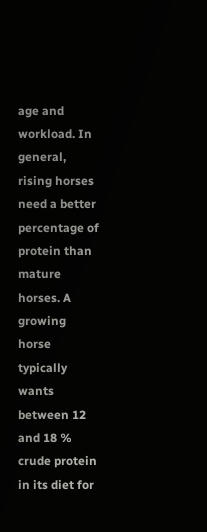age and workload. In general, rising horses need a better percentage of protein than mature horses. A growing horse typically wants between 12 and 18 % crude protein in its diet for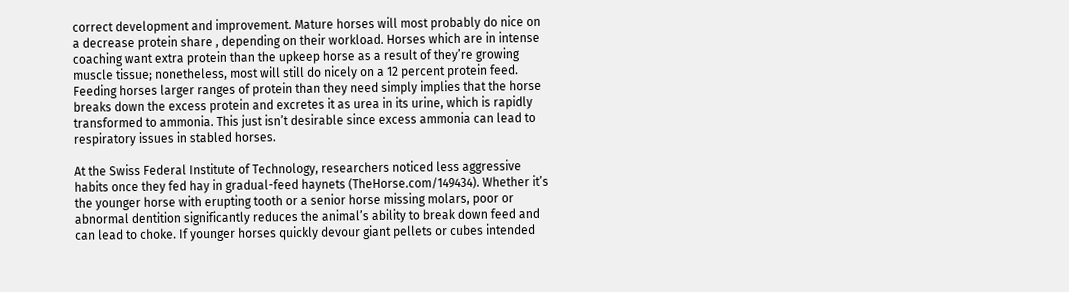correct development and improvement. Mature horses will most probably do nice on a decrease protein share , depending on their workload. Horses which are in intense coaching want extra protein than the upkeep horse as a result of they’re growing muscle tissue; nonetheless, most will still do nicely on a 12 percent protein feed. Feeding horses larger ranges of protein than they need simply implies that the horse breaks down the excess protein and excretes it as urea in its urine, which is rapidly transformed to ammonia. This just isn’t desirable since excess ammonia can lead to respiratory issues in stabled horses.

At the Swiss Federal Institute of Technology, researchers noticed less aggressive habits once they fed hay in gradual-feed haynets (TheHorse.com/149434). Whether it’s the younger horse with erupting tooth or a senior horse missing molars, poor or abnormal dentition significantly reduces the animal’s ability to break down feed and can lead to choke. If younger horses quickly devour giant pellets or cubes intended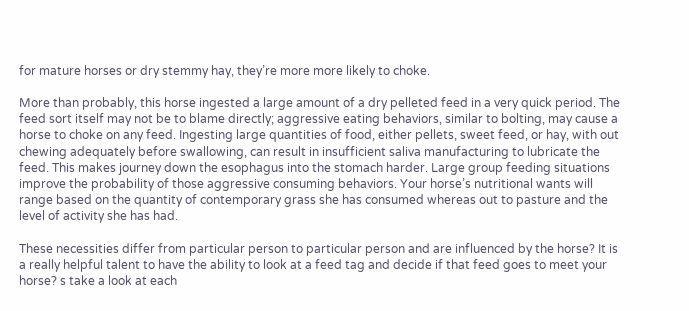for mature horses or dry stemmy hay, they’re more more likely to choke.

More than probably, this horse ingested a large amount of a dry pelleted feed in a very quick period. The feed sort itself may not be to blame directly; aggressive eating behaviors, similar to bolting, may cause a horse to choke on any feed. Ingesting large quantities of food, either pellets, sweet feed, or hay, with out chewing adequately before swallowing, can result in insufficient saliva manufacturing to lubricate the feed. This makes journey down the esophagus into the stomach harder. Large group feeding situations improve the probability of those aggressive consuming behaviors. Your horse’s nutritional wants will range based on the quantity of contemporary grass she has consumed whereas out to pasture and the level of activity she has had.

These necessities differ from particular person to particular person and are influenced by the horse? It is a really helpful talent to have the ability to look at a feed tag and decide if that feed goes to meet your horse? s take a look at each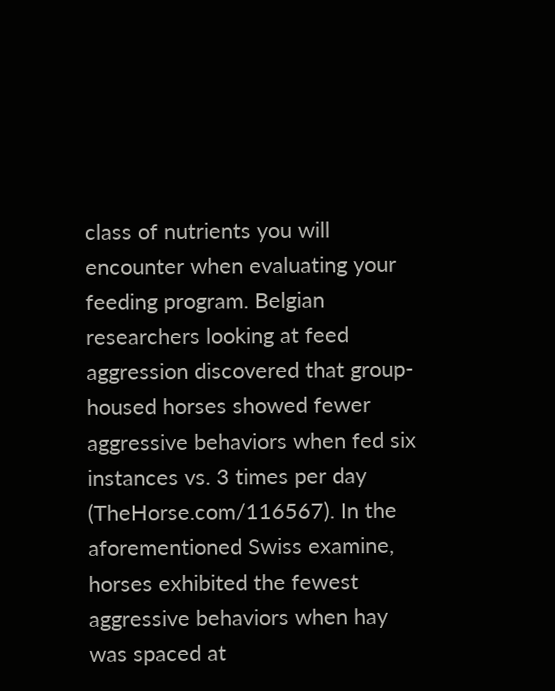class of nutrients you will encounter when evaluating your feeding program. Belgian researchers looking at feed aggression discovered that group-housed horses showed fewer aggressive behaviors when fed six instances vs. 3 times per day (TheHorse.com/116567). In the aforementioned Swiss examine, horses exhibited the fewest aggressive behaviors when hay was spaced at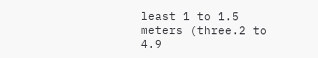least 1 to 1.5 meters (three.2 to 4.9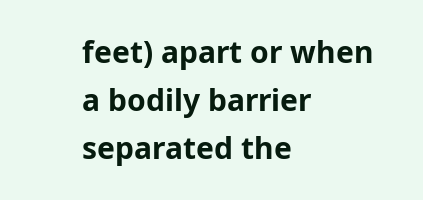feet) apart or when a bodily barrier separated the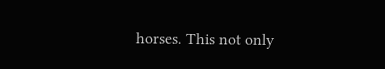horses. This not only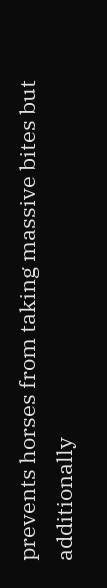prevents horses from taking massive bites but additionally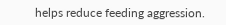helps reduce feeding aggression.